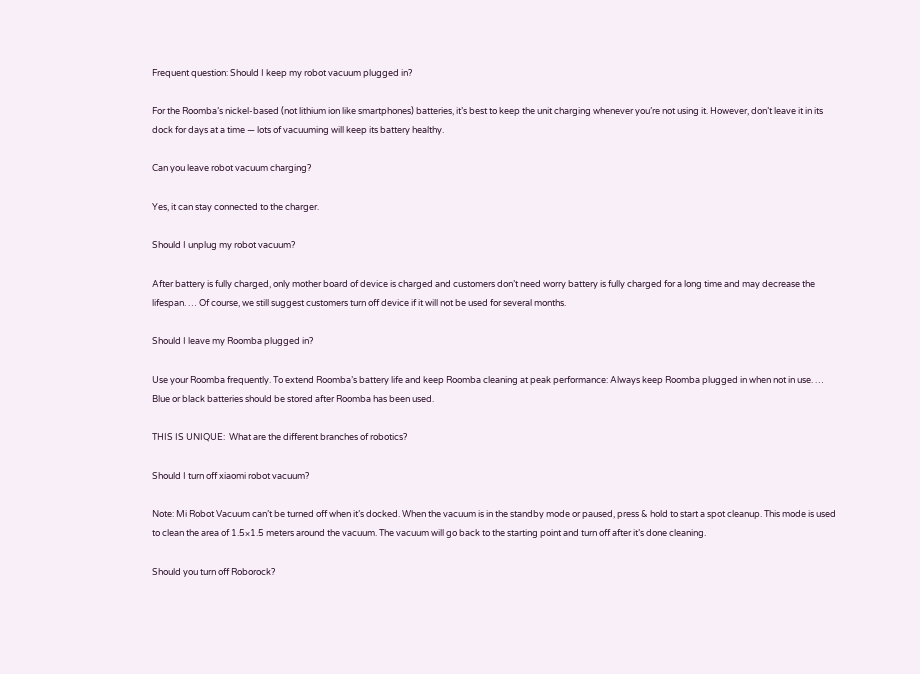Frequent question: Should I keep my robot vacuum plugged in?

For the Roomba’s nickel-based (not lithium ion like smartphones) batteries, it’s best to keep the unit charging whenever you’re not using it. However, don’t leave it in its dock for days at a time — lots of vacuuming will keep its battery healthy.

Can you leave robot vacuum charging?

Yes, it can stay connected to the charger.

Should I unplug my robot vacuum?

After battery is fully charged, only mother board of device is charged and customers don’t need worry battery is fully charged for a long time and may decrease the lifespan. … Of course, we still suggest customers turn off device if it will not be used for several months.

Should I leave my Roomba plugged in?

Use your Roomba frequently. To extend Roomba’s battery life and keep Roomba cleaning at peak performance: Always keep Roomba plugged in when not in use. … Blue or black batteries should be stored after Roomba has been used.

THIS IS UNIQUE:  What are the different branches of robotics?

Should I turn off xiaomi robot vacuum?

Note: Mi Robot Vacuum can’t be turned off when it’s docked. When the vacuum is in the standby mode or paused, press & hold to start a spot cleanup. This mode is used to clean the area of 1.5×1.5 meters around the vacuum. The vacuum will go back to the starting point and turn off after it’s done cleaning.

Should you turn off Roborock?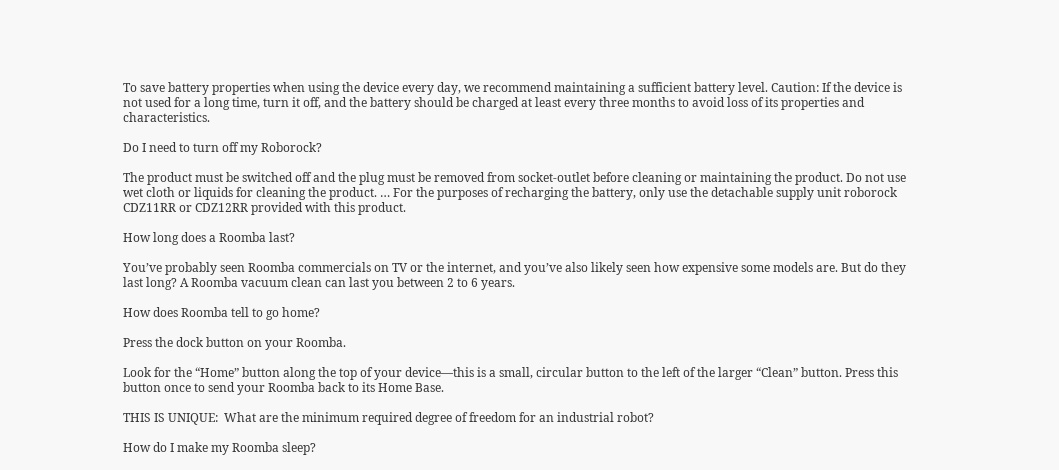To save battery properties when using the device every day, we recommend maintaining a sufficient battery level. Caution: If the device is not used for a long time, turn it off, and the battery should be charged at least every three months to avoid loss of its properties and characteristics.

Do I need to turn off my Roborock?

The product must be switched off and the plug must be removed from socket-outlet before cleaning or maintaining the product. Do not use wet cloth or liquids for cleaning the product. … For the purposes of recharging the battery, only use the detachable supply unit roborock CDZ11RR or CDZ12RR provided with this product.

How long does a Roomba last?

You’ve probably seen Roomba commercials on TV or the internet, and you’ve also likely seen how expensive some models are. But do they last long? A Roomba vacuum clean can last you between 2 to 6 years.

How does Roomba tell to go home?

Press the dock button on your Roomba.

Look for the “Home” button along the top of your device—this is a small, circular button to the left of the larger “Clean” button. Press this button once to send your Roomba back to its Home Base.

THIS IS UNIQUE:  What are the minimum required degree of freedom for an industrial robot?

How do I make my Roomba sleep?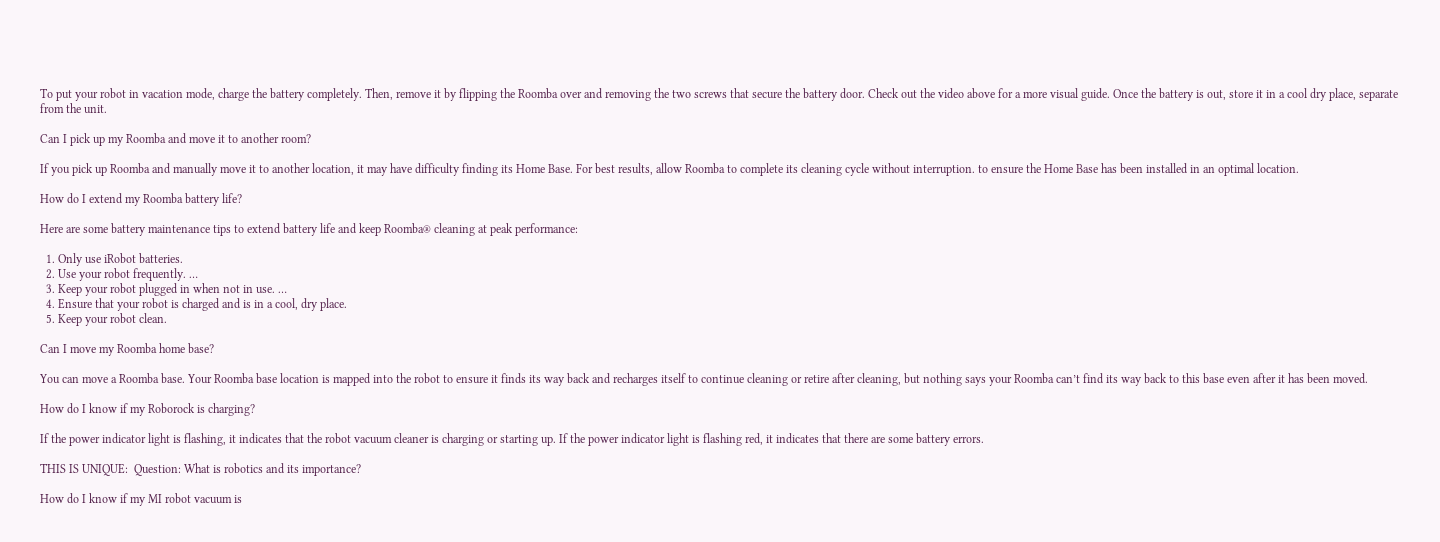To put your robot in vacation mode, charge the battery completely. Then, remove it by flipping the Roomba over and removing the two screws that secure the battery door. Check out the video above for a more visual guide. Once the battery is out, store it in a cool dry place, separate from the unit.

Can I pick up my Roomba and move it to another room?

If you pick up Roomba and manually move it to another location, it may have difficulty finding its Home Base. For best results, allow Roomba to complete its cleaning cycle without interruption. to ensure the Home Base has been installed in an optimal location.

How do I extend my Roomba battery life?

Here are some battery maintenance tips to extend battery life and keep Roomba® cleaning at peak performance:

  1. Only use iRobot batteries.
  2. Use your robot frequently. …
  3. Keep your robot plugged in when not in use. …
  4. Ensure that your robot is charged and is in a cool, dry place.
  5. Keep your robot clean.

Can I move my Roomba home base?

You can move a Roomba base. Your Roomba base location is mapped into the robot to ensure it finds its way back and recharges itself to continue cleaning or retire after cleaning, but nothing says your Roomba can’t find its way back to this base even after it has been moved.

How do I know if my Roborock is charging?

If the power indicator light is flashing, it indicates that the robot vacuum cleaner is charging or starting up. If the power indicator light is flashing red, it indicates that there are some battery errors.

THIS IS UNIQUE:  Question: What is robotics and its importance?

How do I know if my MI robot vacuum is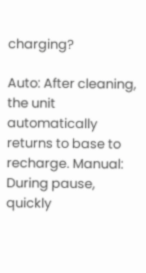charging?

Auto: After cleaning, the unit automatically returns to base to recharge. Manual: During pause, quickly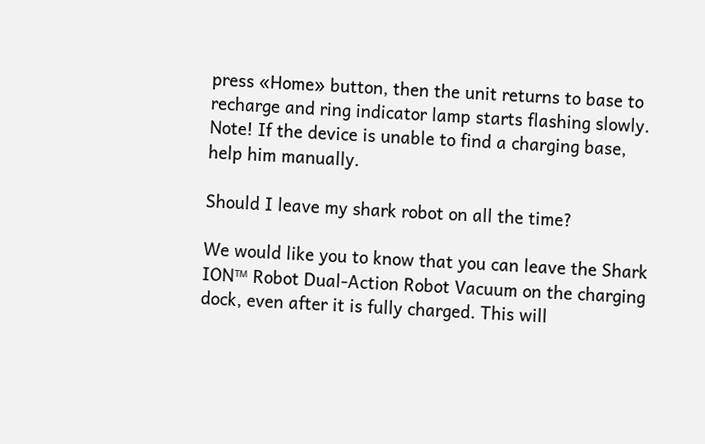press «Home» button, then the unit returns to base to recharge and ring indicator lamp starts flashing slowly. Note! If the device is unable to find a charging base, help him manually.

Should I leave my shark robot on all the time?

We would like you to know that you can leave the Shark ION™ Robot Dual-Action Robot Vacuum on the charging dock, even after it is fully charged. This will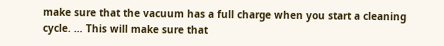make sure that the vacuum has a full charge when you start a cleaning cycle. … This will make sure that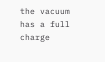the vacuum has a full charge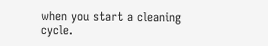when you start a cleaning cycle.